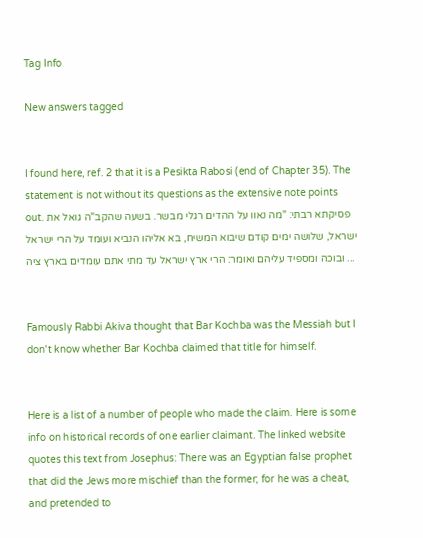Tag Info

New answers tagged


I found here, ref. 2 that it is a Pesikta Rabosi (end of Chapter 35). The statement is not without its questions as the extensive note points out. פסיקתא רבתי: "מה נאוו על ההדים רגלי מבשר. בשעה שהקב"ה גואל את ישראל, שלושה ימים קודם שיבוא המשיח, בא אליהו הנביא ועומד על הרי ישראל ובוכה ומספיד עליהם ואומר: הרי ארץ ישראל עד מתי אתם עומדים בארץ ציה ...


Famously Rabbi Akiva thought that Bar Kochba was the Messiah but I don't know whether Bar Kochba claimed that title for himself.


Here is a list of a number of people who made the claim. Here is some info on historical records of one earlier claimant. The linked website quotes this text from Josephus: There was an Egyptian false prophet that did the Jews more mischief than the former; for he was a cheat, and pretended to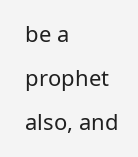be a prophet also, and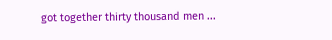got together thirty thousand men ...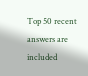Top 50 recent answers are included